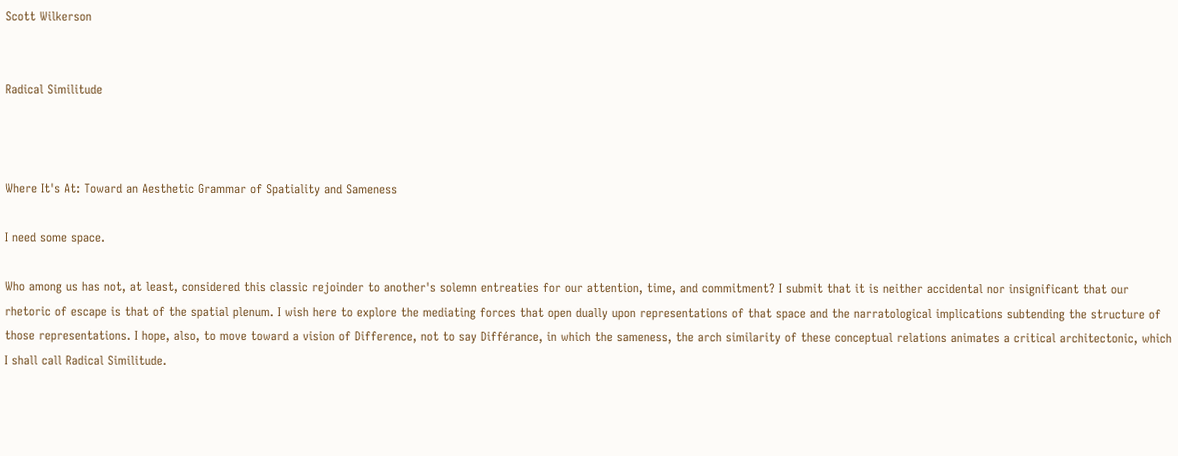Scott Wilkerson


Radical Similitude



Where It's At: Toward an Aesthetic Grammar of Spatiality and Sameness

I need some space.

Who among us has not, at least, considered this classic rejoinder to another's solemn entreaties for our attention, time, and commitment? I submit that it is neither accidental nor insignificant that our rhetoric of escape is that of the spatial plenum. I wish here to explore the mediating forces that open dually upon representations of that space and the narratological implications subtending the structure of those representations. I hope, also, to move toward a vision of Difference, not to say Différance, in which the sameness, the arch similarity of these conceptual relations animates a critical architectonic, which I shall call Radical Similitude.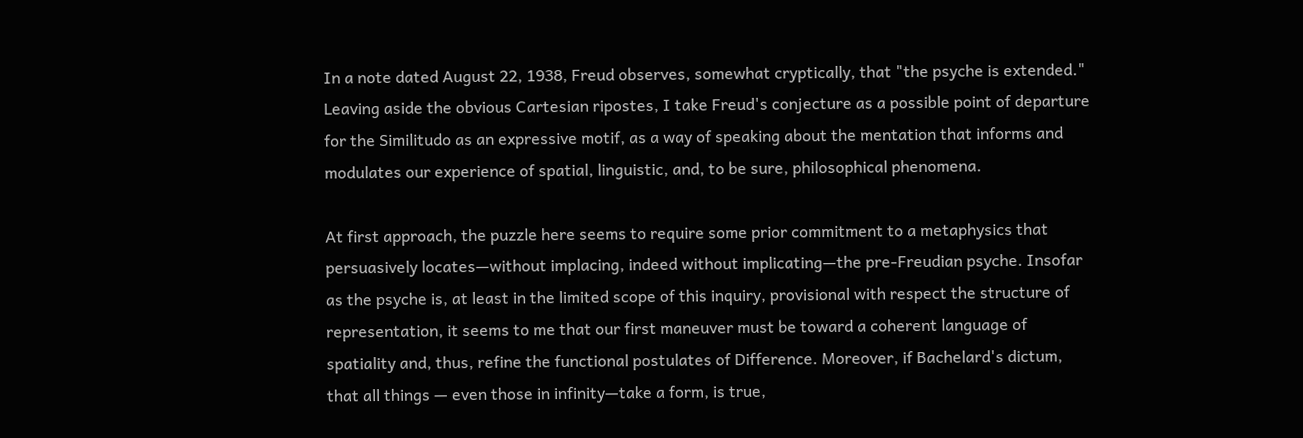In a note dated August 22, 1938, Freud observes, somewhat cryptically, that "the psyche is extended." Leaving aside the obvious Cartesian ripostes, I take Freud's conjecture as a possible point of departure for the Similitudo as an expressive motif, as a way of speaking about the mentation that informs and modulates our experience of spatial, linguistic, and, to be sure, philosophical phenomena.

At first approach, the puzzle here seems to require some prior commitment to a metaphysics that persuasively locates—without implacing, indeed without implicating—the pre-Freudian psyche. Insofar as the psyche is, at least in the limited scope of this inquiry, provisional with respect the structure of representation, it seems to me that our first maneuver must be toward a coherent language of spatiality and, thus, refine the functional postulates of Difference. Moreover, if Bachelard's dictum, that all things — even those in infinity—take a form, is true,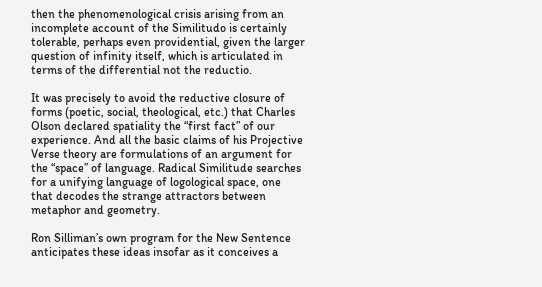then the phenomenological crisis arising from an incomplete account of the Similitudo is certainly tolerable, perhaps even providential, given the larger question of infinity itself, which is articulated in terms of the differential not the reductio.

It was precisely to avoid the reductive closure of forms (poetic, social, theological, etc.) that Charles Olson declared spatiality the “first fact” of our experience. And all the basic claims of his Projective Verse theory are formulations of an argument for the “space” of language. Radical Similitude searches for a unifying language of logological space, one that decodes the strange attractors between metaphor and geometry.

Ron Silliman’s own program for the New Sentence anticipates these ideas insofar as it conceives a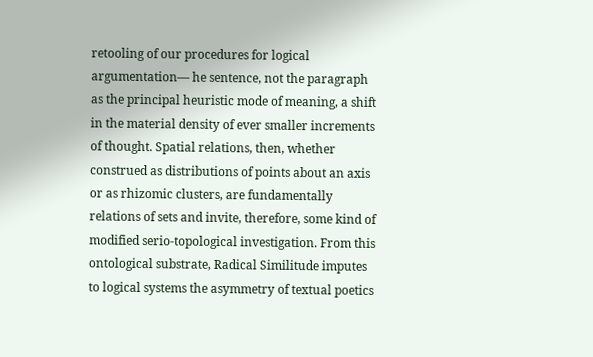retooling of our procedures for logical argumentation— he sentence, not the paragraph as the principal heuristic mode of meaning, a shift in the material density of ever smaller increments of thought. Spatial relations, then, whether construed as distributions of points about an axis or as rhizomic clusters, are fundamentally relations of sets and invite, therefore, some kind of modified serio-topological investigation. From this ontological substrate, Radical Similitude imputes to logical systems the asymmetry of textual poetics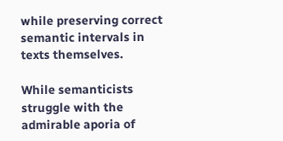while preserving correct semantic intervals in texts themselves.

While semanticists struggle with the admirable aporia of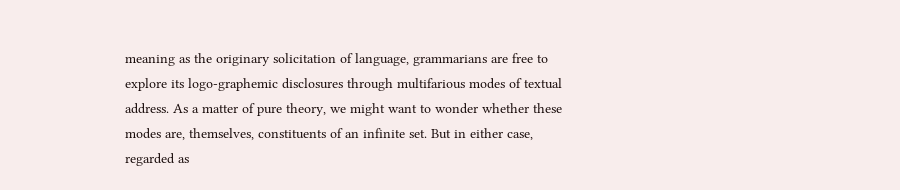meaning as the originary solicitation of language, grammarians are free to explore its logo-graphemic disclosures through multifarious modes of textual address. As a matter of pure theory, we might want to wonder whether these modes are, themselves, constituents of an infinite set. But in either case, regarded as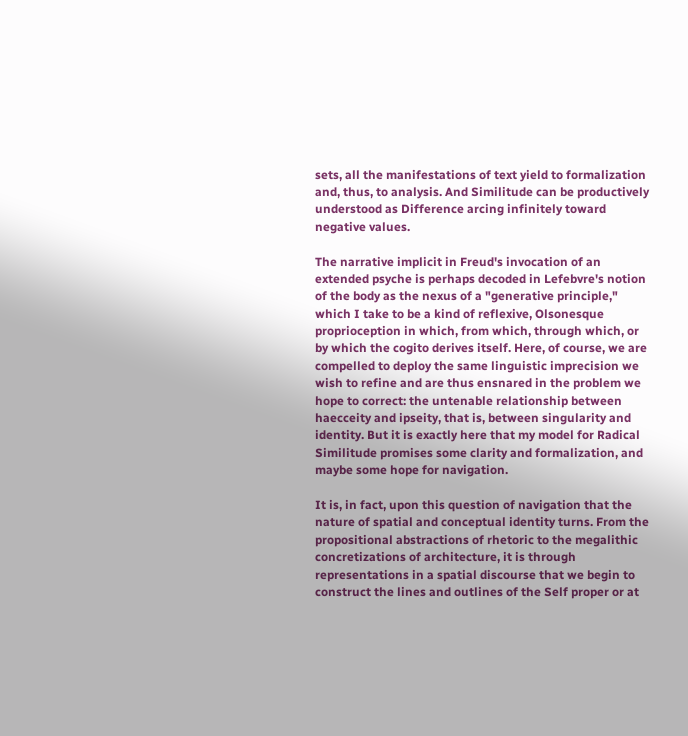sets, all the manifestations of text yield to formalization and, thus, to analysis. And Similitude can be productively understood as Difference arcing infinitely toward negative values.

The narrative implicit in Freud's invocation of an extended psyche is perhaps decoded in Lefebvre's notion of the body as the nexus of a "generative principle," which I take to be a kind of reflexive, Olsonesque proprioception in which, from which, through which, or by which the cogito derives itself. Here, of course, we are compelled to deploy the same linguistic imprecision we wish to refine and are thus ensnared in the problem we hope to correct: the untenable relationship between haecceity and ipseity, that is, between singularity and identity. But it is exactly here that my model for Radical Similitude promises some clarity and formalization, and maybe some hope for navigation.

It is, in fact, upon this question of navigation that the nature of spatial and conceptual identity turns. From the propositional abstractions of rhetoric to the megalithic concretizations of architecture, it is through representations in a spatial discourse that we begin to construct the lines and outlines of the Self proper or at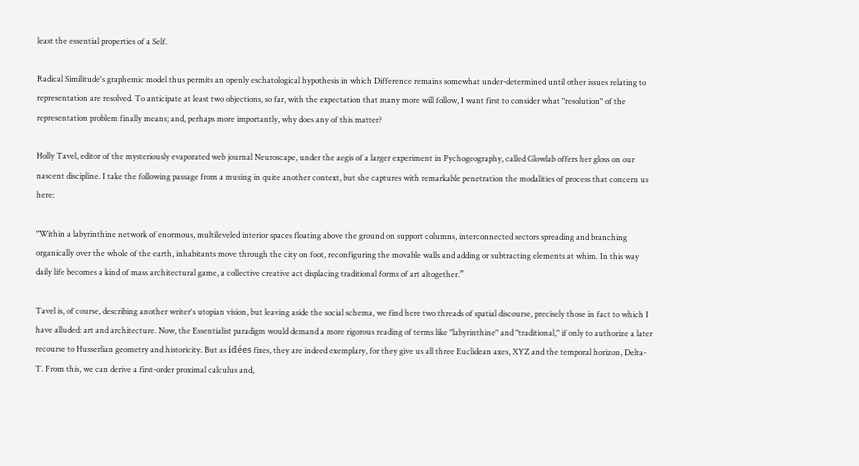least the essential properties of a Self.

Radical Similitude's graphemic model thus permits an openly eschatological hypothesis in which Difference remains somewhat under-determined until other issues relating to representation are resolved. To anticipate at least two objections, so far, with the expectation that many more will follow, I want first to consider what "resolution" of the representation problem finally means; and, perhaps more importantly, why does any of this matter?

Holly Tavel, editor of the mysteriously evaporated web journal Neuroscape, under the aegis of a larger experiment in Pychogeography, called Glowlab offers her gloss on our nascent discipline. I take the following passage from a musing in quite another context, but she captures with remarkable penetration the modalities of process that concern us here:

"Within a labyrinthine network of enormous, multileveled interior spaces floating above the ground on support columns, interconnected sectors spreading and branching organically over the whole of the earth, inhabitants move through the city on foot, reconfiguring the movable walls and adding or subtracting elements at whim. In this way daily life becomes a kind of mass architectural game, a collective creative act displacing traditional forms of art altogether.”

Tavel is, of course, describing another writer's utopian vision, but leaving aside the social schema, we find here two threads of spatial discourse, precisely those in fact to which I have alluded: art and architecture. Now, the Essentialist paradigm would demand a more rigorous reading of terms like "labyrinthine" and "traditional," if only to authorize a later recourse to Husserlian geometry and historicity. But as idées fixes, they are indeed exemplary, for they give us all three Euclidean axes, XYZ and the temporal horizon, Delta-T. From this, we can derive a first-order proximal calculus and,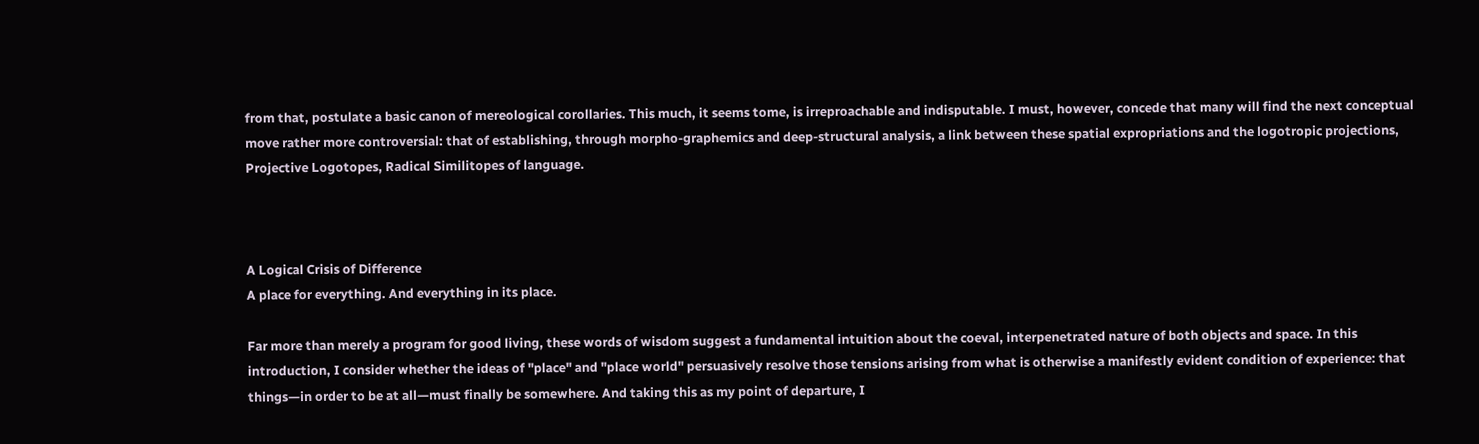from that, postulate a basic canon of mereological corollaries. This much, it seems tome, is irreproachable and indisputable. I must, however, concede that many will find the next conceptual move rather more controversial: that of establishing, through morpho-graphemics and deep-structural analysis, a link between these spatial expropriations and the logotropic projections, Projective Logotopes, Radical Similitopes of language.



A Logical Crisis of Difference
A place for everything. And everything in its place.

Far more than merely a program for good living, these words of wisdom suggest a fundamental intuition about the coeval, interpenetrated nature of both objects and space. In this introduction, I consider whether the ideas of "place" and "place world" persuasively resolve those tensions arising from what is otherwise a manifestly evident condition of experience: that things—in order to be at all—must finally be somewhere. And taking this as my point of departure, I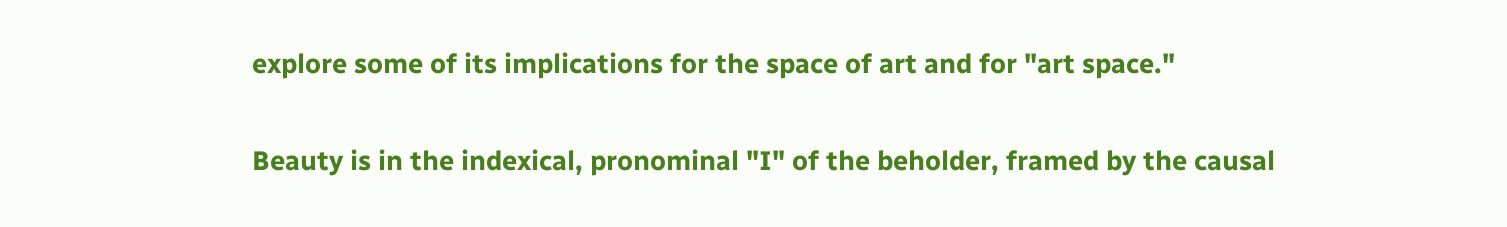explore some of its implications for the space of art and for "art space."

Beauty is in the indexical, pronominal "I" of the beholder, framed by the causal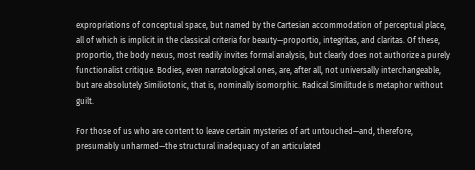expropriations of conceptual space, but named by the Cartesian accommodation of perceptual place, all of which is implicit in the classical criteria for beauty—proportio, integritas, and claritas. Of these, proportio, the body nexus, most readily invites formal analysis, but clearly does not authorize a purely functionalist critique. Bodies, even narratological ones, are, after all, not universally interchangeable, but are absolutely Similiotonic, that is, nominally isomorphic. Radical Similitude is metaphor without guilt.

For those of us who are content to leave certain mysteries of art untouched—and, therefore, presumably unharmed—the structural inadequacy of an articulated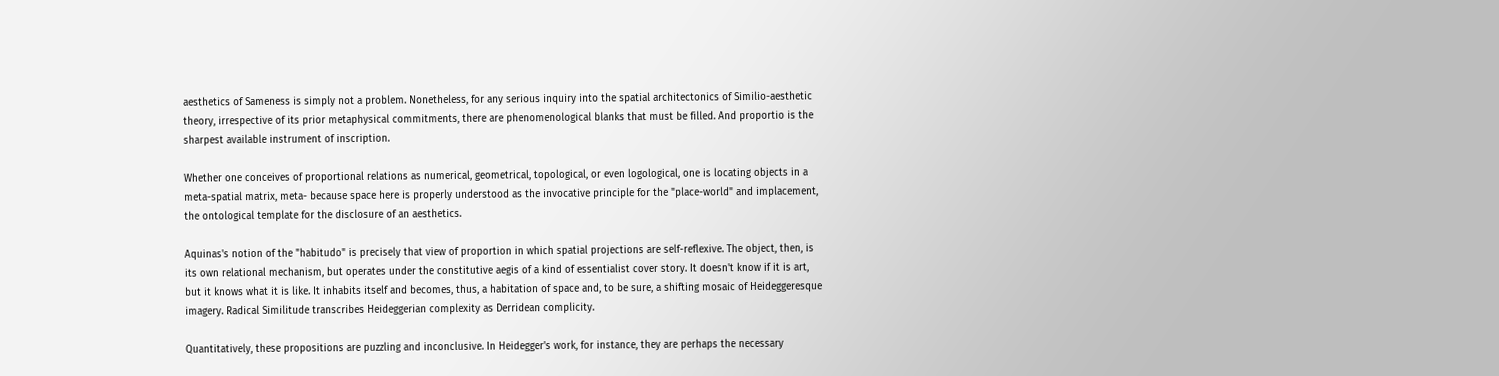aesthetics of Sameness is simply not a problem. Nonetheless, for any serious inquiry into the spatial architectonics of Similio-aesthetic theory, irrespective of its prior metaphysical commitments, there are phenomenological blanks that must be filled. And proportio is the sharpest available instrument of inscription.

Whether one conceives of proportional relations as numerical, geometrical, topological, or even logological, one is locating objects in a meta-spatial matrix, meta- because space here is properly understood as the invocative principle for the "place-world" and implacement, the ontological template for the disclosure of an aesthetics.

Aquinas's notion of the "habitudo" is precisely that view of proportion in which spatial projections are self-reflexive. The object, then, is its own relational mechanism, but operates under the constitutive aegis of a kind of essentialist cover story. It doesn't know if it is art, but it knows what it is like. It inhabits itself and becomes, thus, a habitation of space and, to be sure, a shifting mosaic of Heideggeresque imagery. Radical Similitude transcribes Heideggerian complexity as Derridean complicity.

Quantitatively, these propositions are puzzling and inconclusive. In Heidegger's work, for instance, they are perhaps the necessary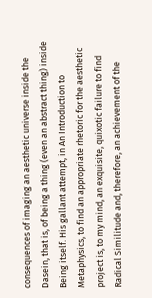consequences of imaging an aesthetic universe inside the Dasein, that is, of being a thing (even an abstract thing) inside Being itself. His gallant attempt, in An Introduction to Metaphysics, to find an appropriate rhetoric for the aesthetic project is, to my mind, an exquisite, quixotic failure to find Radical Similitude and, therefore, an achievement of the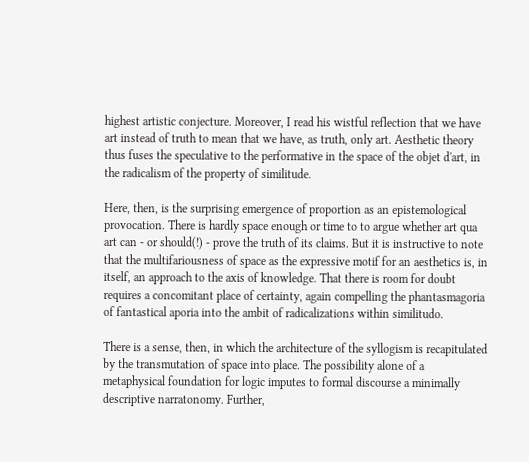highest artistic conjecture. Moreover, I read his wistful reflection that we have art instead of truth to mean that we have, as truth, only art. Aesthetic theory thus fuses the speculative to the performative in the space of the objet d'art, in the radicalism of the property of similitude.

Here, then, is the surprising emergence of proportion as an epistemological provocation. There is hardly space enough or time to to argue whether art qua art can - or should(!) - prove the truth of its claims. But it is instructive to note that the multifariousness of space as the expressive motif for an aesthetics is, in itself, an approach to the axis of knowledge. That there is room for doubt requires a concomitant place of certainty, again compelling the phantasmagoria of fantastical aporia into the ambit of radicalizations within similitudo.

There is a sense, then, in which the architecture of the syllogism is recapitulated by the transmutation of space into place. The possibility alone of a metaphysical foundation for logic imputes to formal discourse a minimally descriptive narratonomy. Further,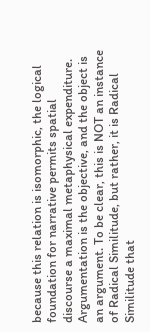because this relation is isomorphic, the logical foundation for narrative permits spatial discourse a maximal metaphysical expenditure. Argumentation is the objective, and the object is an argument. To be clear, this is NOT an instance of Radical Similitude, but rather, it is Radical Similitude that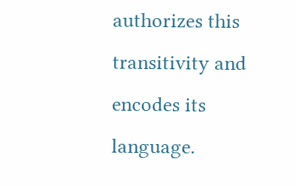authorizes this transitivity and encodes its language.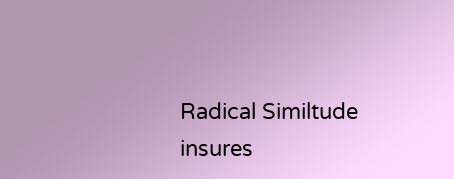Radical Similtude insures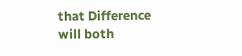that Difference will both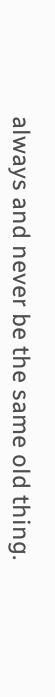always and never be the same old thing.